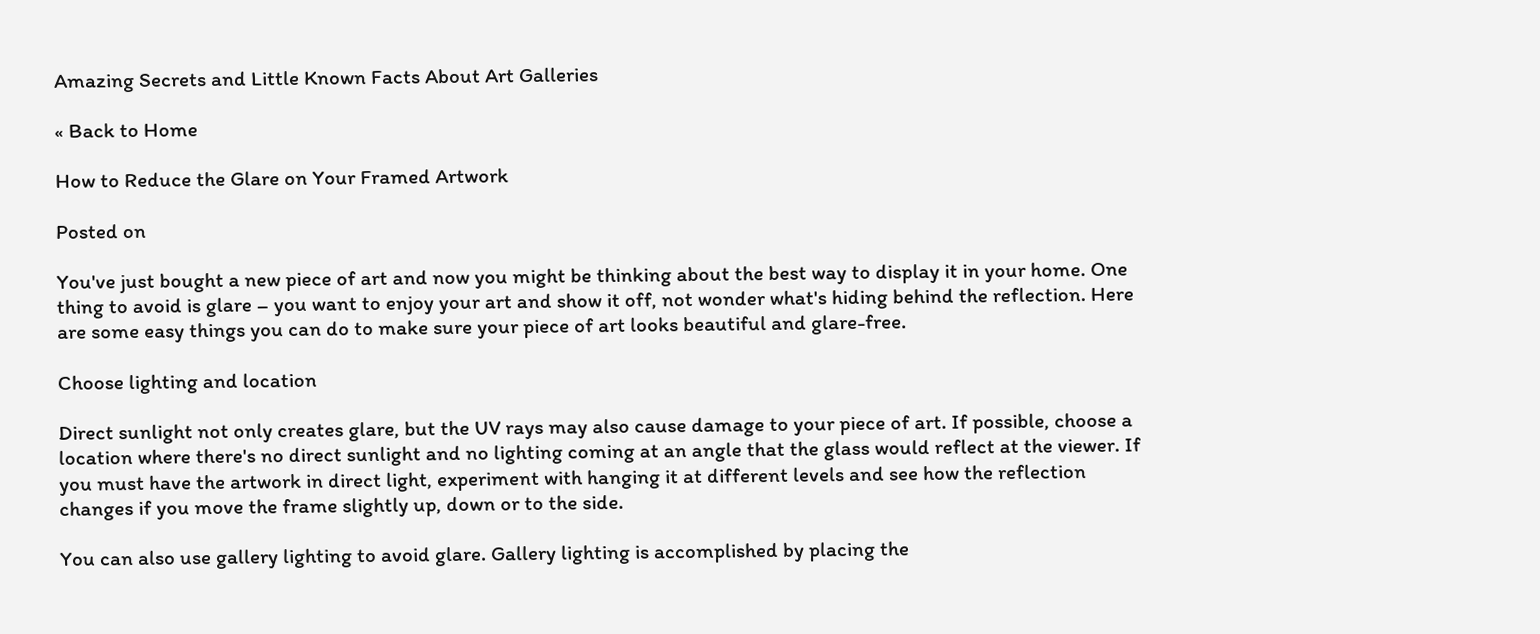Amazing Secrets and Little Known Facts About Art Galleries

« Back to Home

How to Reduce the Glare on Your Framed Artwork

Posted on

You've just bought a new piece of art and now you might be thinking about the best way to display it in your home. One thing to avoid is glare – you want to enjoy your art and show it off, not wonder what's hiding behind the reflection. Here are some easy things you can do to make sure your piece of art looks beautiful and glare-free.

Choose lighting and location

Direct sunlight not only creates glare, but the UV rays may also cause damage to your piece of art. If possible, choose a location where there's no direct sunlight and no lighting coming at an angle that the glass would reflect at the viewer. If you must have the artwork in direct light, experiment with hanging it at different levels and see how the reflection changes if you move the frame slightly up, down or to the side.

You can also use gallery lighting to avoid glare. Gallery lighting is accomplished by placing the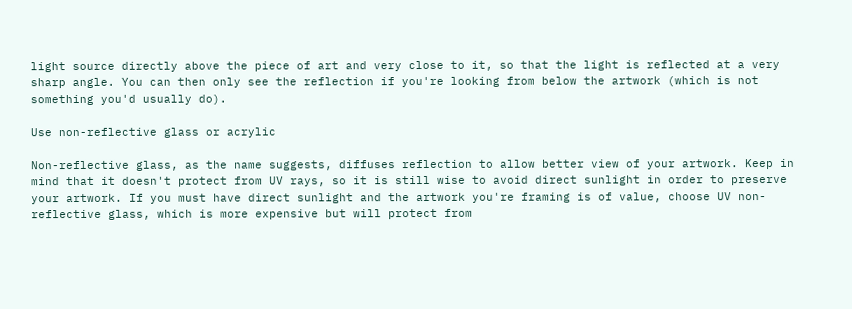light source directly above the piece of art and very close to it, so that the light is reflected at a very sharp angle. You can then only see the reflection if you're looking from below the artwork (which is not something you'd usually do).

Use non-reflective glass or acrylic

Non-reflective glass, as the name suggests, diffuses reflection to allow better view of your artwork. Keep in mind that it doesn't protect from UV rays, so it is still wise to avoid direct sunlight in order to preserve your artwork. If you must have direct sunlight and the artwork you're framing is of value, choose UV non-reflective glass, which is more expensive but will protect from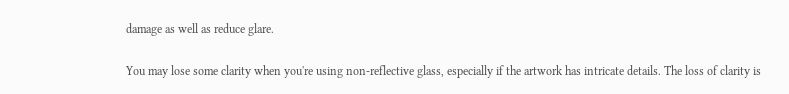damage as well as reduce glare.

You may lose some clarity when you're using non-reflective glass, especially if the artwork has intricate details. The loss of clarity is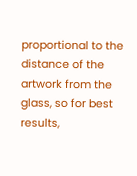proportional to the distance of the artwork from the glass, so for best results,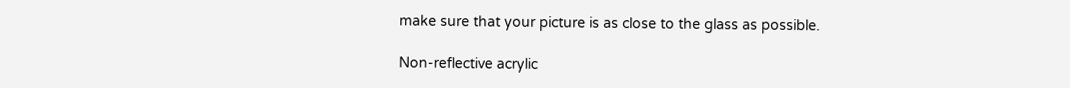make sure that your picture is as close to the glass as possible.

Non-reflective acrylic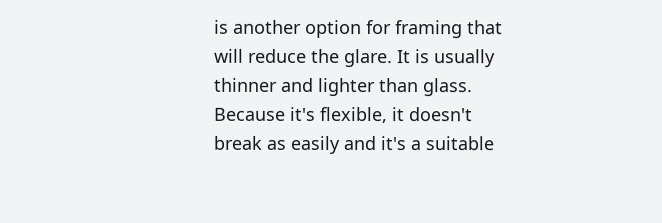is another option for framing that will reduce the glare. It is usually thinner and lighter than glass. Because it's flexible, it doesn't break as easily and it's a suitable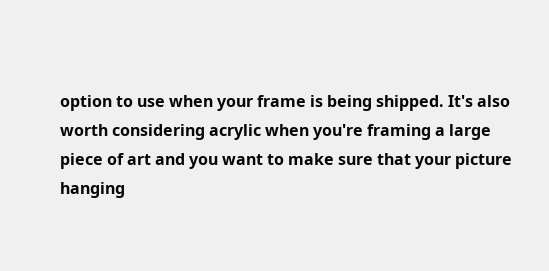option to use when your frame is being shipped. It's also worth considering acrylic when you're framing a large piece of art and you want to make sure that your picture hanging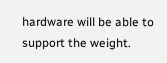hardware will be able to support the weight.